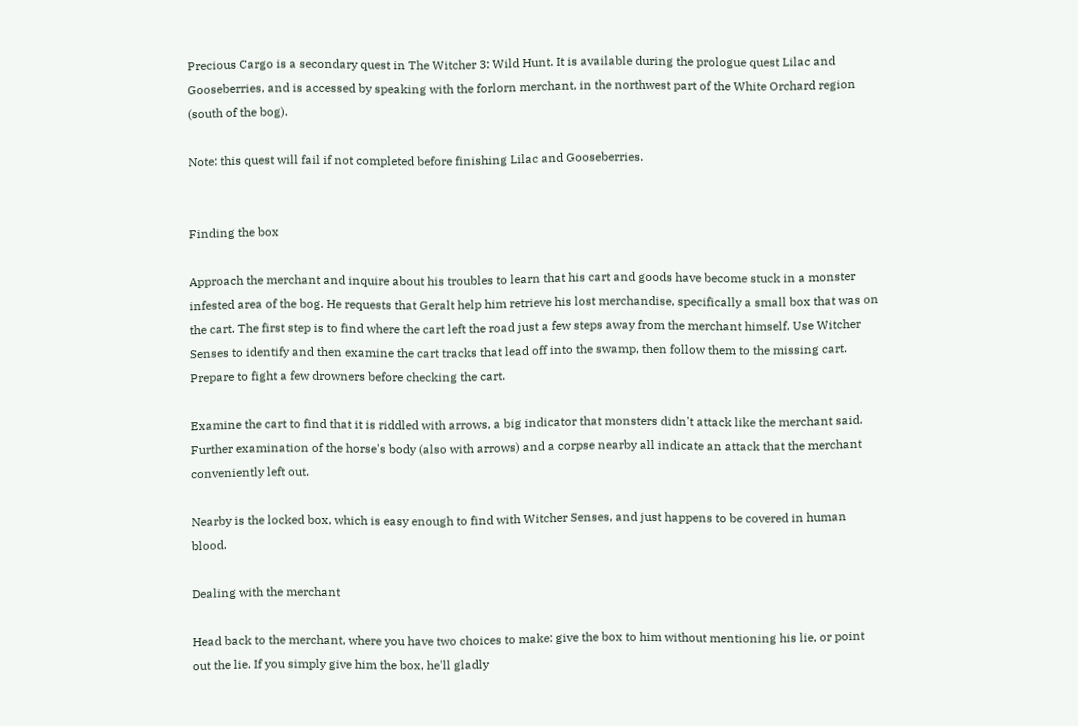Precious Cargo is a secondary quest in The Witcher 3: Wild Hunt. It is available during the prologue quest Lilac and Gooseberries, and is accessed by speaking with the forlorn merchant, in the northwest part of the White Orchard region (south of the bog).

Note: this quest will fail if not completed before finishing Lilac and Gooseberries.


Finding the box

Approach the merchant and inquire about his troubles to learn that his cart and goods have become stuck in a monster infested area of the bog. He requests that Geralt help him retrieve his lost merchandise, specifically a small box that was on the cart. The first step is to find where the cart left the road just a few steps away from the merchant himself. Use Witcher Senses to identify and then examine the cart tracks that lead off into the swamp, then follow them to the missing cart. Prepare to fight a few drowners before checking the cart.

Examine the cart to find that it is riddled with arrows, a big indicator that monsters didn't attack like the merchant said. Further examination of the horse's body (also with arrows) and a corpse nearby all indicate an attack that the merchant conveniently left out.

Nearby is the locked box, which is easy enough to find with Witcher Senses, and just happens to be covered in human blood.

Dealing with the merchant

Head back to the merchant, where you have two choices to make: give the box to him without mentioning his lie, or point out the lie. If you simply give him the box, he'll gladly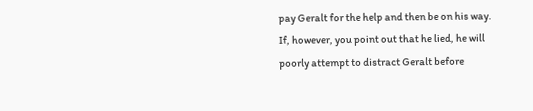pay Geralt for the help and then be on his way. If, however, you point out that he lied, he will poorly attempt to distract Geralt before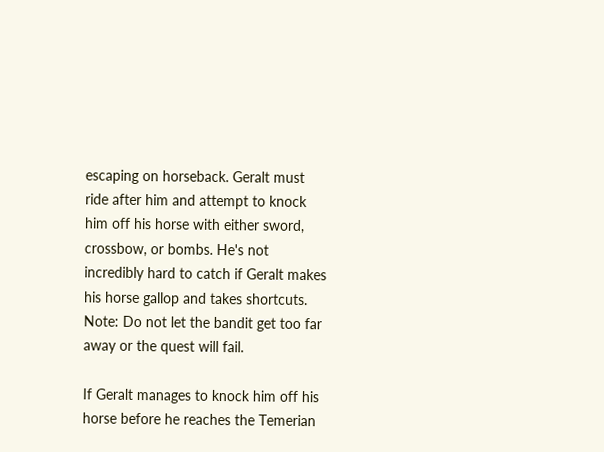escaping on horseback. Geralt must ride after him and attempt to knock him off his horse with either sword, crossbow, or bombs. He's not incredibly hard to catch if Geralt makes his horse gallop and takes shortcuts. Note: Do not let the bandit get too far away or the quest will fail.

If Geralt manages to knock him off his horse before he reaches the Temerian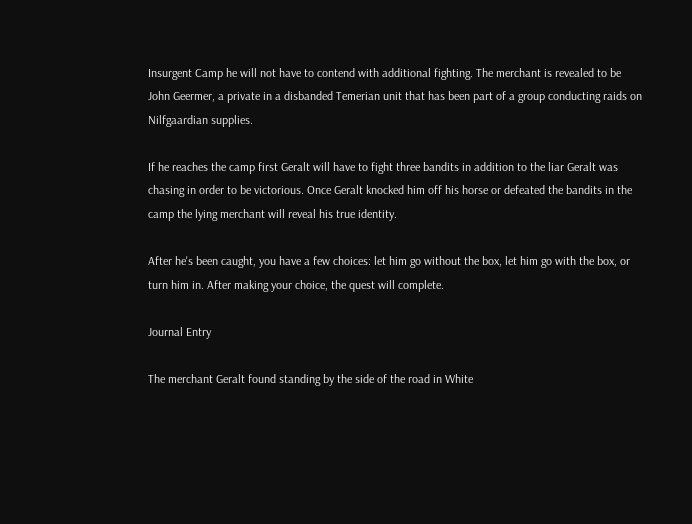Insurgent Camp he will not have to contend with additional fighting. The merchant is revealed to be John Geermer, a private in a disbanded Temerian unit that has been part of a group conducting raids on Nilfgaardian supplies.

If he reaches the camp first Geralt will have to fight three bandits in addition to the liar Geralt was chasing in order to be victorious. Once Geralt knocked him off his horse or defeated the bandits in the camp the lying merchant will reveal his true identity.

After he's been caught, you have a few choices: let him go without the box, let him go with the box, or turn him in. After making your choice, the quest will complete.

Journal Entry

The merchant Geralt found standing by the side of the road in White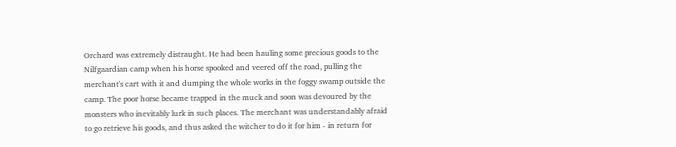Orchard was extremely distraught. He had been hauling some precious goods to the Nilfgaardian camp when his horse spooked and veered off the road, pulling the merchant's cart with it and dumping the whole works in the foggy swamp outside the camp. The poor horse became trapped in the muck and soon was devoured by the monsters who inevitably lurk in such places. The merchant was understandably afraid to go retrieve his goods, and thus asked the witcher to do it for him - in return for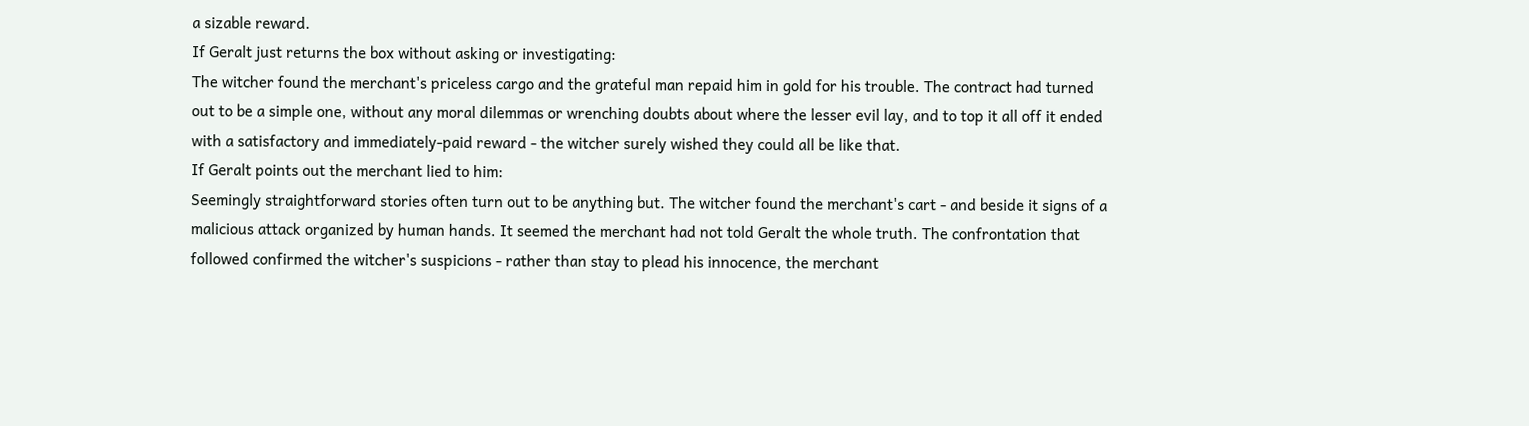a sizable reward.
If Geralt just returns the box without asking or investigating:
The witcher found the merchant's priceless cargo and the grateful man repaid him in gold for his trouble. The contract had turned out to be a simple one, without any moral dilemmas or wrenching doubts about where the lesser evil lay, and to top it all off it ended with a satisfactory and immediately-paid reward - the witcher surely wished they could all be like that.
If Geralt points out the merchant lied to him:
Seemingly straightforward stories often turn out to be anything but. The witcher found the merchant's cart - and beside it signs of a malicious attack organized by human hands. It seemed the merchant had not told Geralt the whole truth. The confrontation that followed confirmed the witcher's suspicions - rather than stay to plead his innocence, the merchant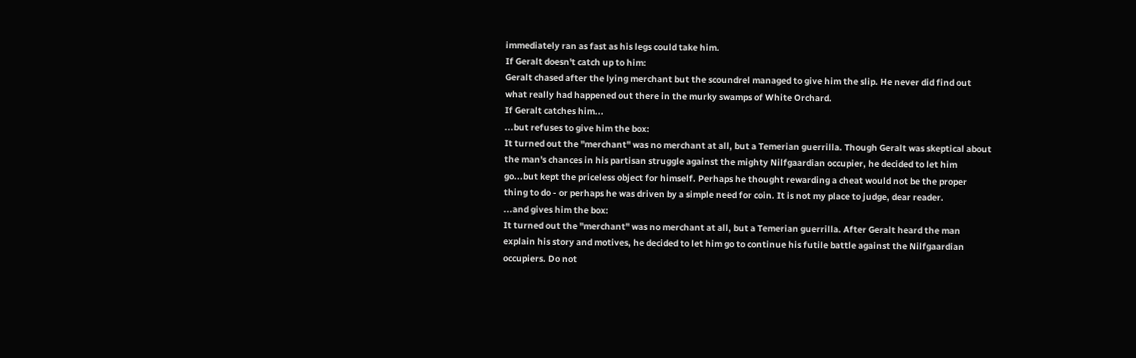immediately ran as fast as his legs could take him.
If Geralt doesn't catch up to him:
Geralt chased after the lying merchant but the scoundrel managed to give him the slip. He never did find out what really had happened out there in the murky swamps of White Orchard.
If Geralt catches him...
...but refuses to give him the box:
It turned out the "merchant" was no merchant at all, but a Temerian guerrilla. Though Geralt was skeptical about the man's chances in his partisan struggle against the mighty Nilfgaardian occupier, he decided to let him go...but kept the priceless object for himself. Perhaps he thought rewarding a cheat would not be the proper thing to do - or perhaps he was driven by a simple need for coin. It is not my place to judge, dear reader.
...and gives him the box:
It turned out the "merchant" was no merchant at all, but a Temerian guerrilla. After Geralt heard the man explain his story and motives, he decided to let him go to continue his futile battle against the Nilfgaardian occupiers. Do not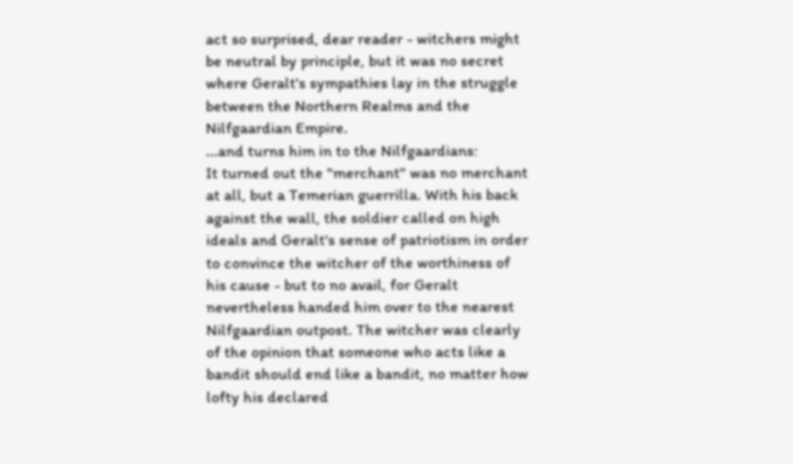act so surprised, dear reader - witchers might be neutral by principle, but it was no secret where Geralt's sympathies lay in the struggle between the Northern Realms and the Nilfgaardian Empire.
...and turns him in to the Nilfgaardians:
It turned out the "merchant" was no merchant at all, but a Temerian guerrilla. With his back against the wall, the soldier called on high ideals and Geralt's sense of patriotism in order to convince the witcher of the worthiness of his cause - but to no avail, for Geralt nevertheless handed him over to the nearest Nilfgaardian outpost. The witcher was clearly of the opinion that someone who acts like a bandit should end like a bandit, no matter how lofty his declared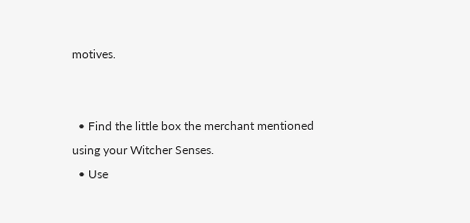motives.


  • Find the little box the merchant mentioned using your Witcher Senses.
  • Use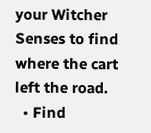your Witcher Senses to find where the cart left the road.
  • Find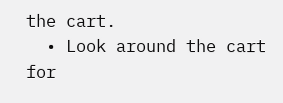the cart.
  • Look around the cart for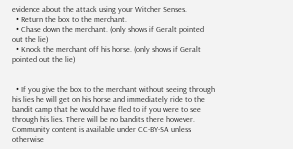evidence about the attack using your Witcher Senses.
  • Return the box to the merchant.
  • Chase down the merchant. (only shows if Geralt pointed out the lie)
  • Knock the merchant off his horse. (only shows if Geralt pointed out the lie)


  • If you give the box to the merchant without seeing through his lies he will get on his horse and immediately ride to the bandit camp that he would have fled to if you were to see through his lies. There will be no bandits there however.
Community content is available under CC-BY-SA unless otherwise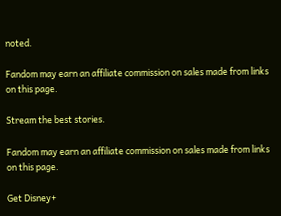noted.

Fandom may earn an affiliate commission on sales made from links on this page.

Stream the best stories.

Fandom may earn an affiliate commission on sales made from links on this page.

Get Disney+